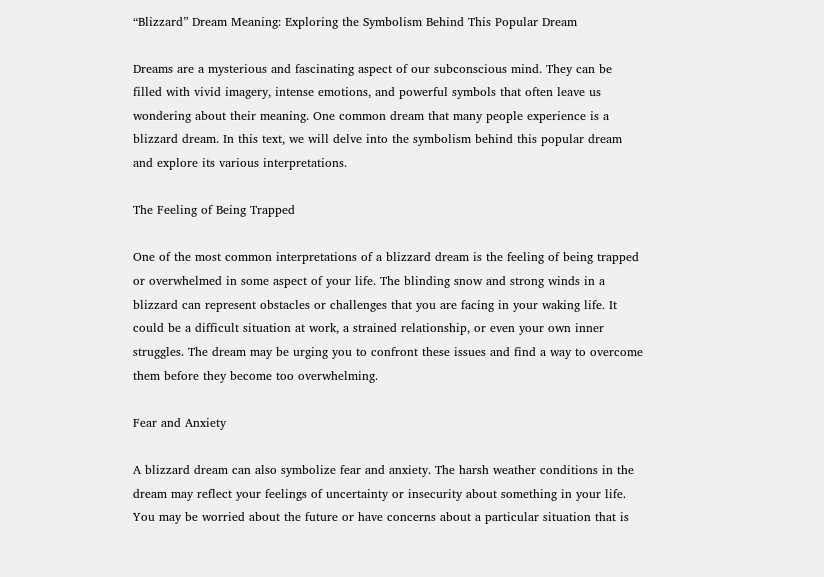“Blizzard” Dream Meaning: Exploring the Symbolism Behind This Popular Dream

Dreams are a mysterious and fascinating aspect of our subconscious mind. They can be filled with vivid imagery, intense emotions, and powerful symbols that often leave us wondering about their meaning. One common dream that many people experience is a blizzard dream. In this text, we will delve into the symbolism behind this popular dream and explore its various interpretations.

The Feeling of Being Trapped

One of the most common interpretations of a blizzard dream is the feeling of being trapped or overwhelmed in some aspect of your life. The blinding snow and strong winds in a blizzard can represent obstacles or challenges that you are facing in your waking life. It could be a difficult situation at work, a strained relationship, or even your own inner struggles. The dream may be urging you to confront these issues and find a way to overcome them before they become too overwhelming.

Fear and Anxiety

A blizzard dream can also symbolize fear and anxiety. The harsh weather conditions in the dream may reflect your feelings of uncertainty or insecurity about something in your life. You may be worried about the future or have concerns about a particular situation that is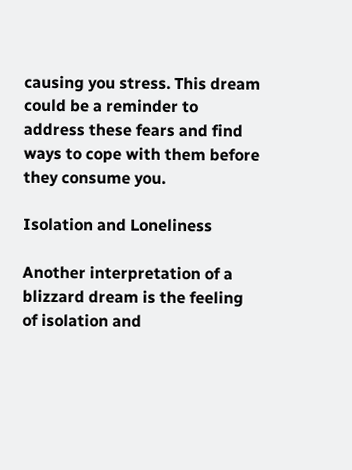causing you stress. This dream could be a reminder to address these fears and find ways to cope with them before they consume you.

Isolation and Loneliness

Another interpretation of a blizzard dream is the feeling of isolation and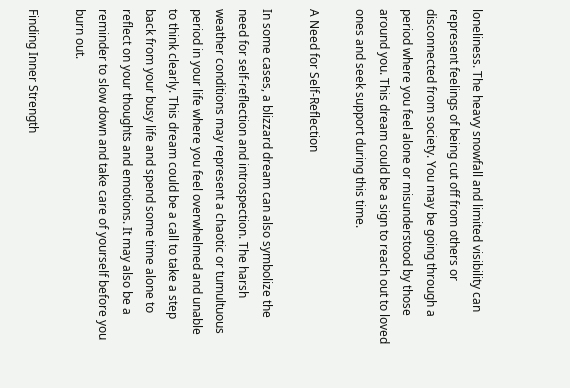loneliness. The heavy snowfall and limited visibility can represent feelings of being cut off from others or disconnected from society. You may be going through a period where you feel alone or misunderstood by those around you. This dream could be a sign to reach out to loved ones and seek support during this time.

A Need for Self-Reflection

In some cases, a blizzard dream can also symbolize the need for self-reflection and introspection. The harsh weather conditions may represent a chaotic or tumultuous period in your life where you feel overwhelmed and unable to think clearly. This dream could be a call to take a step back from your busy life and spend some time alone to reflect on your thoughts and emotions. It may also be a reminder to slow down and take care of yourself before you burn out.

Finding Inner Strength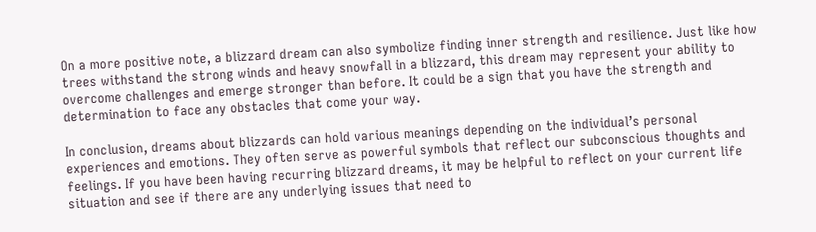On a more positive note, a blizzard dream can also symbolize finding inner strength and resilience. Just like how trees withstand the strong winds and heavy snowfall in a blizzard, this dream may represent your ability to overcome challenges and emerge stronger than before. It could be a sign that you have the strength and determination to face any obstacles that come your way.

In conclusion, dreams about blizzards can hold various meanings depending on the individual’s personal experiences and emotions. They often serve as powerful symbols that reflect our subconscious thoughts and feelings. If you have been having recurring blizzard dreams, it may be helpful to reflect on your current life situation and see if there are any underlying issues that need to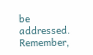be addressed. Remember,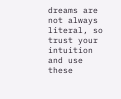dreams are not always literal, so trust your intuition and use these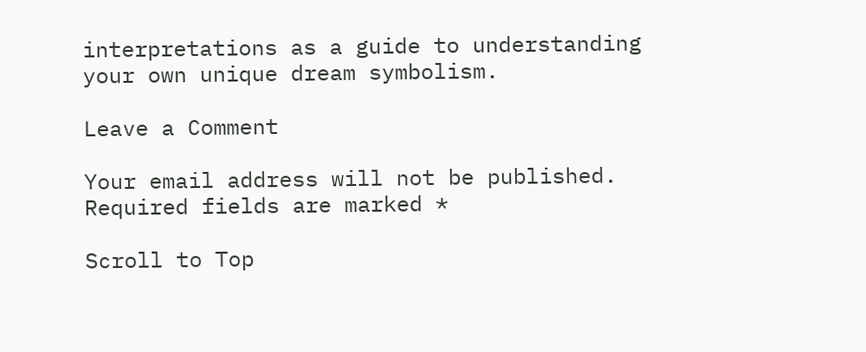interpretations as a guide to understanding your own unique dream symbolism.

Leave a Comment

Your email address will not be published. Required fields are marked *

Scroll to Top